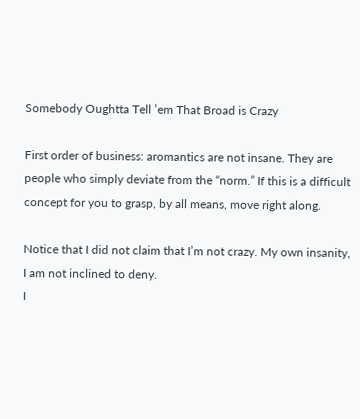Somebody Oughtta Tell ’em That Broad is Crazy

First order of business: aromantics are not insane. They are people who simply deviate from the “norm.” If this is a difficult concept for you to grasp, by all means, move right along.

Notice that I did not claim that I’m not crazy. My own insanity, I am not inclined to deny.
I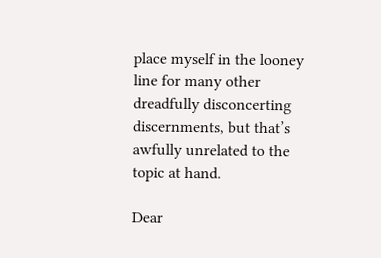place myself in the looney line for many other dreadfully disconcerting discernments, but that’s awfully unrelated to the topic at hand.

Dear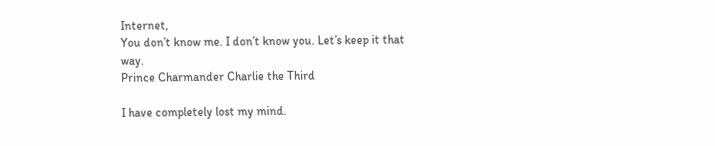Internet,
You don’t know me. I don’t know you. Let’s keep it that way.
Prince Charmander Charlie the Third

I have completely lost my mind.